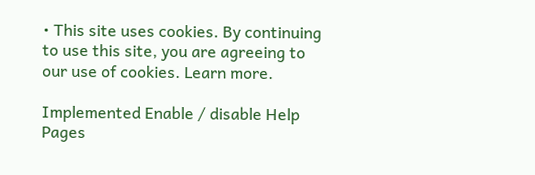• This site uses cookies. By continuing to use this site, you are agreeing to our use of cookies. Learn more.

Implemented Enable / disable Help Pages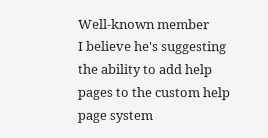Well-known member
I believe he's suggesting the ability to add help pages to the custom help page system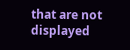that are not displayed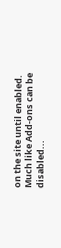on the site until enabled. Much like Add-ons can be disabled...